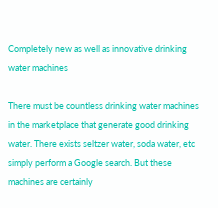Completely new as well as innovative drinking water machines

There must be countless drinking water machines in the marketplace that generate good drinking water. There exists seltzer water, soda water, etc simply perform a Google search. But these machines are certainly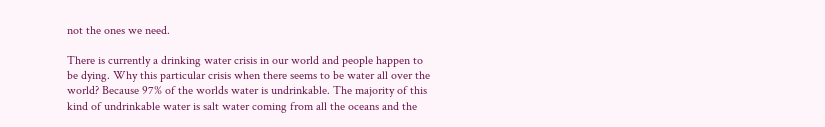not the ones we need.

There is currently a drinking water crisis in our world and people happen to be dying. Why this particular crisis when there seems to be water all over the world? Because 97% of the worlds water is undrinkable. The majority of this kind of undrinkable water is salt water coming from all the oceans and the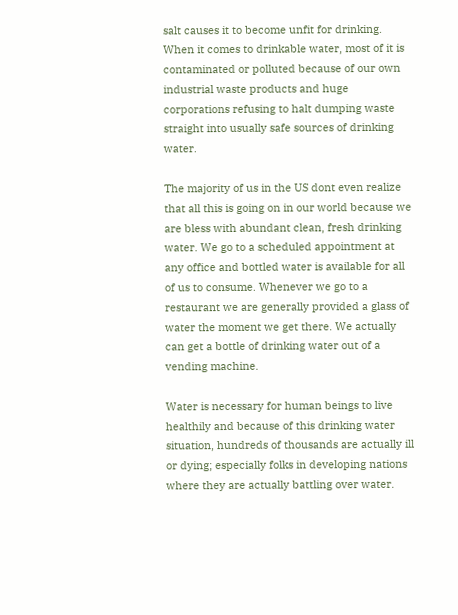salt causes it to become unfit for drinking. When it comes to drinkable water, most of it is contaminated or polluted because of our own industrial waste products and huge corporations refusing to halt dumping waste straight into usually safe sources of drinking water.

The majority of us in the US dont even realize that all this is going on in our world because we are bless with abundant clean, fresh drinking water. We go to a scheduled appointment at any office and bottled water is available for all of us to consume. Whenever we go to a restaurant we are generally provided a glass of water the moment we get there. We actually can get a bottle of drinking water out of a vending machine.

Water is necessary for human beings to live healthily and because of this drinking water situation, hundreds of thousands are actually ill or dying; especially folks in developing nations where they are actually battling over water.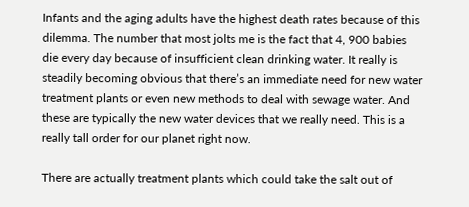Infants and the aging adults have the highest death rates because of this dilemma. The number that most jolts me is the fact that 4, 900 babies die every day because of insufficient clean drinking water. It really is steadily becoming obvious that there’s an immediate need for new water treatment plants or even new methods to deal with sewage water. And these are typically the new water devices that we really need. This is a really tall order for our planet right now.

There are actually treatment plants which could take the salt out of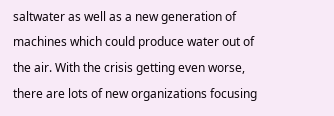saltwater as well as a new generation of machines which could produce water out of the air. With the crisis getting even worse, there are lots of new organizations focusing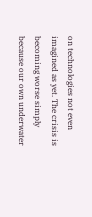on technologies not even imagined as yet. The crisis is becoming worse simply because our own underwater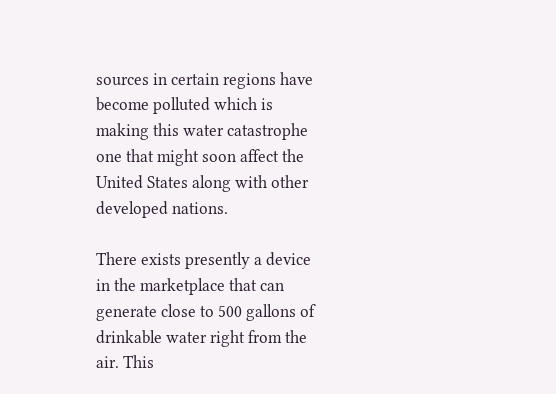sources in certain regions have become polluted which is making this water catastrophe one that might soon affect the United States along with other developed nations.

There exists presently a device in the marketplace that can generate close to 500 gallons of drinkable water right from the air. This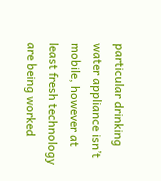particular drinking water appliance isn’t mobile, however at least fresh technology are being worked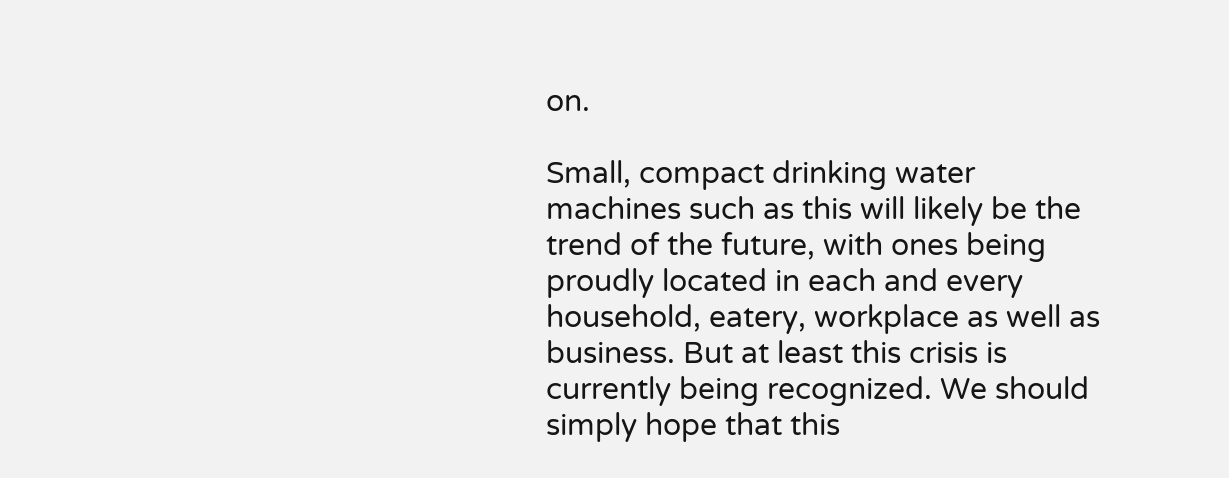on.

Small, compact drinking water machines such as this will likely be the trend of the future, with ones being proudly located in each and every household, eatery, workplace as well as business. But at least this crisis is currently being recognized. We should simply hope that this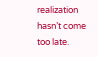realization hasn’t come too late.